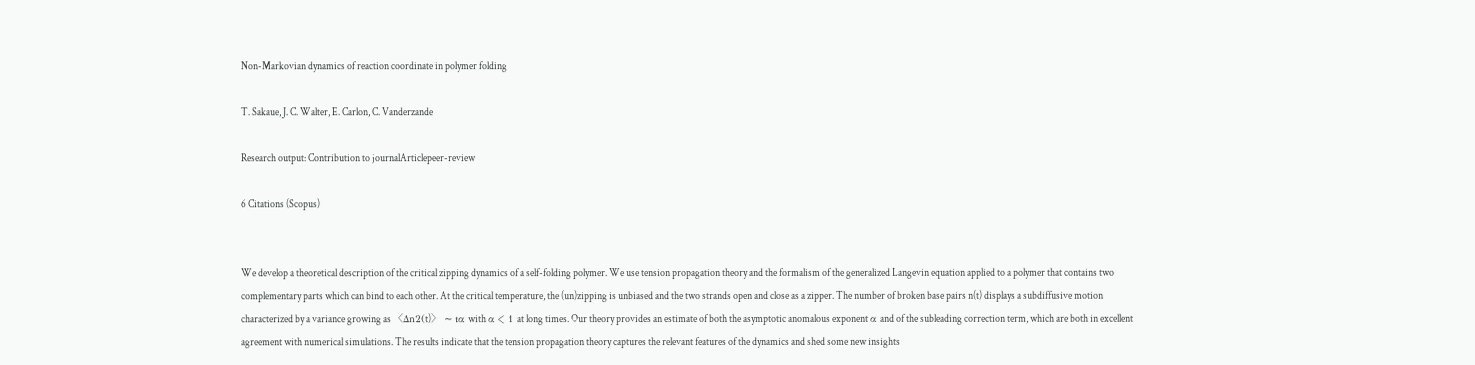Non-Markovian dynamics of reaction coordinate in polymer folding

T. Sakaue, J. C. Walter, E. Carlon, C. Vanderzande

Research output: Contribution to journalArticlepeer-review

6 Citations (Scopus)


We develop a theoretical description of the critical zipping dynamics of a self-folding polymer. We use tension propagation theory and the formalism of the generalized Langevin equation applied to a polymer that contains two complementary parts which can bind to each other. At the critical temperature, the (un)zipping is unbiased and the two strands open and close as a zipper. The number of broken base pairs n(t) displays a subdiffusive motion characterized by a variance growing as 〈Δn2(t)〉 ∼ tα with α < 1 at long times. Our theory provides an estimate of both the asymptotic anomalous exponent α and of the subleading correction term, which are both in excellent agreement with numerical simulations. The results indicate that the tension propagation theory captures the relevant features of the dynamics and shed some new insights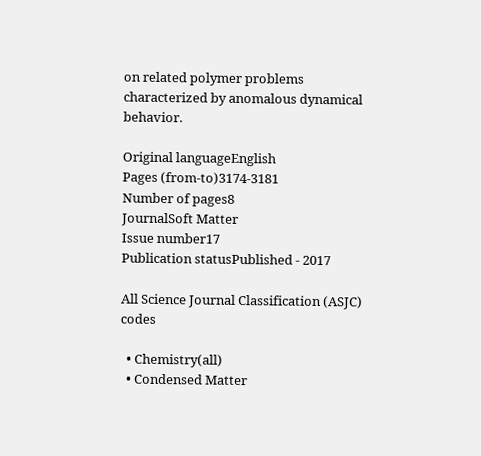on related polymer problems characterized by anomalous dynamical behavior.

Original languageEnglish
Pages (from-to)3174-3181
Number of pages8
JournalSoft Matter
Issue number17
Publication statusPublished - 2017

All Science Journal Classification (ASJC) codes

  • Chemistry(all)
  • Condensed Matter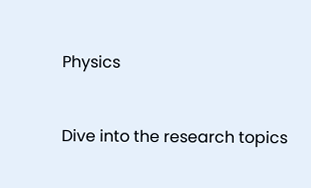Physics


Dive into the research topics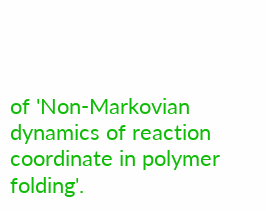of 'Non-Markovian dynamics of reaction coordinate in polymer folding'.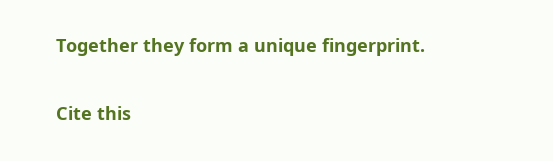Together they form a unique fingerprint.

Cite this